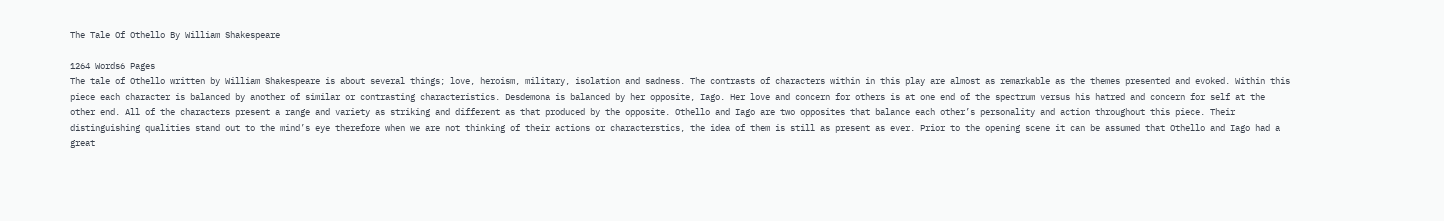The Tale Of Othello By William Shakespeare

1264 Words6 Pages
The tale of Othello written by William Shakespeare is about several things; love, heroism, military, isolation and sadness. The contrasts of characters within in this play are almost as remarkable as the themes presented and evoked. Within this piece each character is balanced by another of similar or contrasting characteristics. Desdemona is balanced by her opposite, Iago. Her love and concern for others is at one end of the spectrum versus his hatred and concern for self at the other end. All of the characters present a range and variety as striking and different as that produced by the opposite. Othello and Iago are two opposites that balance each other’s personality and action throughout this piece. Their distinguishing qualities stand out to the mind’s eye therefore when we are not thinking of their actions or characterstics, the idea of them is still as present as ever. Prior to the opening scene it can be assumed that Othello and Iago had a great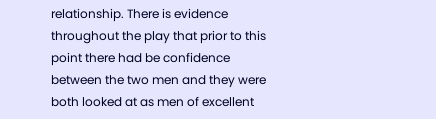relationship. There is evidence throughout the play that prior to this point there had be confidence between the two men and they were both looked at as men of excellent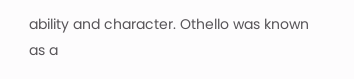ability and character. Othello was known as a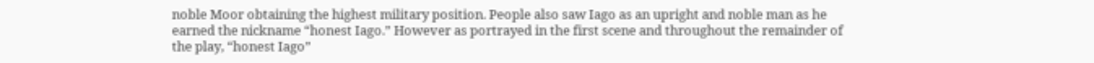noble Moor obtaining the highest military position. People also saw Iago as an upright and noble man as he earned the nickname “honest Iago.” However as portrayed in the first scene and throughout the remainder of the play, “honest Iago”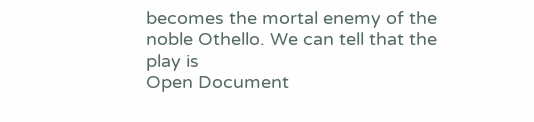becomes the mortal enemy of the noble Othello. We can tell that the play is
Open Document